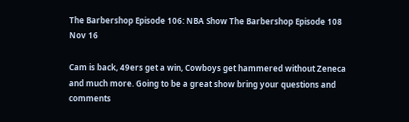The Barbershop Episode 106: NBA Show The Barbershop Episode 108
Nov 16

Cam is back, 49ers get a win, Cowboys get hammered without Zeneca and much more. Going to be a great show bring your questions and comments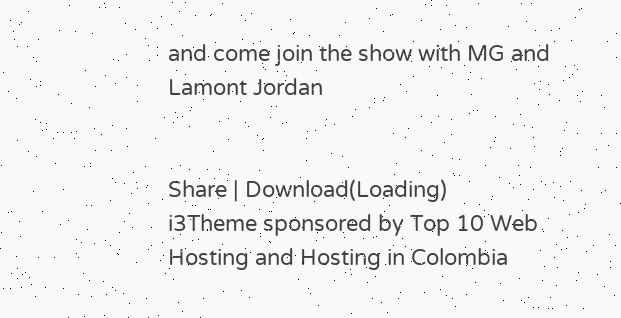and come join the show with MG and Lamont Jordan


Share | Download(Loading)
i3Theme sponsored by Top 10 Web Hosting and Hosting in Colombia